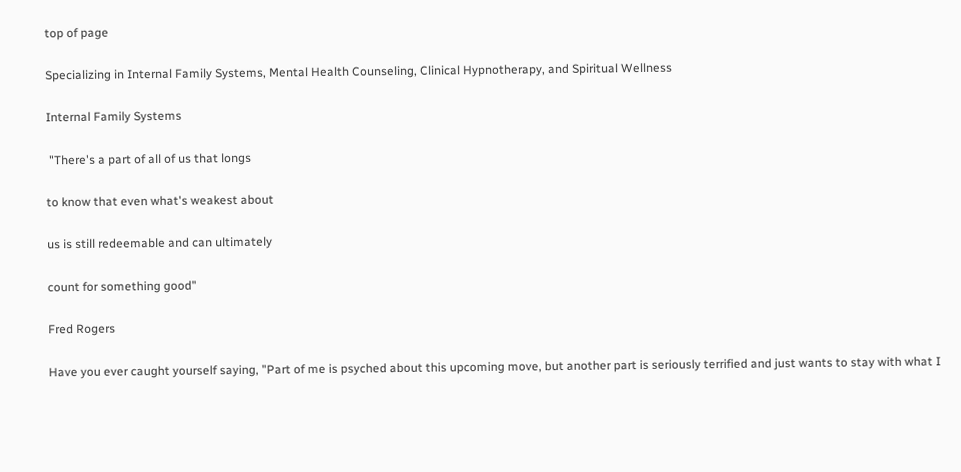top of page

Specializing in Internal Family Systems, Mental Health Counseling, Clinical Hypnotherapy, and Spiritual Wellness

Internal Family Systems

 "There's a part of all of us that longs

to know that even what's weakest about

us is still redeemable and can ultimately

count for something good"

Fred Rogers

Have you ever caught yourself saying, "Part of me is psyched about this upcoming move, but another part is seriously terrified and just wants to stay with what I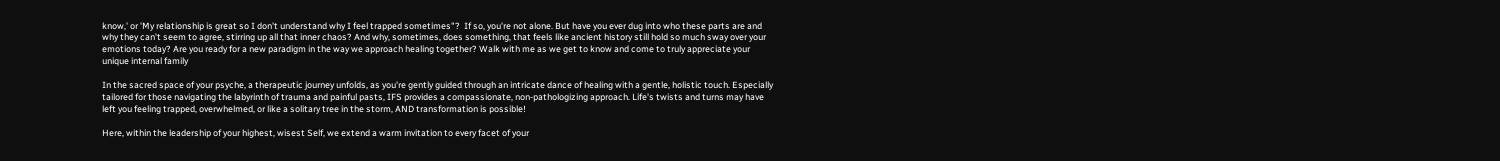know,' or 'My relationship is great so I don't understand why I feel trapped sometimes"?  If so, you're not alone. But have you ever dug into who these parts are and why they can't seem to agree, stirring up all that inner chaos? And why, sometimes, does something, that feels like ancient history still hold so much sway over your emotions today? Are you ready for a new paradigm in the way we approach healing together? Walk with me as we get to know and come to truly appreciate your unique internal family

In the sacred space of your psyche, a therapeutic journey unfolds, as you're gently guided through an intricate dance of healing with a gentle, holistic touch. Especially tailored for those navigating the labyrinth of trauma and painful pasts, IFS provides a compassionate, non-pathologizing approach. Life's twists and turns may have left you feeling trapped, overwhelmed, or like a solitary tree in the storm, AND transformation is possible!

Here, within the leadership of your highest, wisest Self, we extend a warm invitation to every facet of your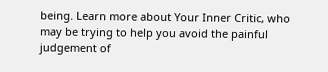being. Learn more about Your Inner Critic, who may be trying to help you avoid the painful judgement of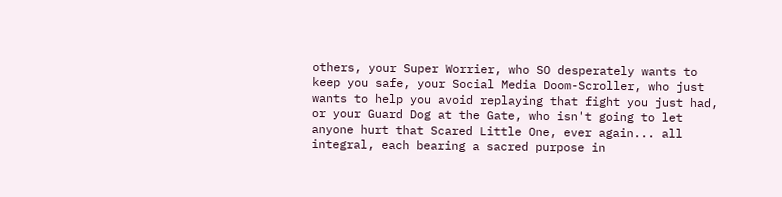others, your Super Worrier, who SO desperately wants to keep you safe, your Social Media Doom-Scroller, who just wants to help you avoid replaying that fight you just had, or your Guard Dog at the Gate, who isn't going to let anyone hurt that Scared Little One, ever again... all integral, each bearing a sacred purpose in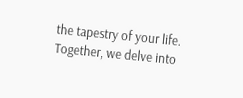the tapestry of your life. Together, we delve into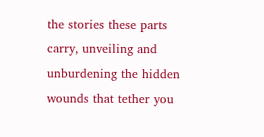the stories these parts carry, unveiling and unburdening the hidden wounds that tether you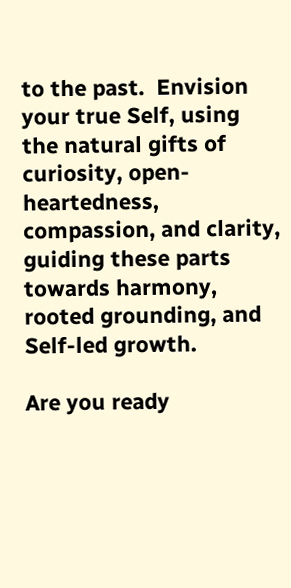to the past.  Envision your true Self, using the natural gifts of curiosity, open-heartedness, compassion, and clarity, guiding these parts towards harmony, rooted grounding, and Self-led growth.

Are you ready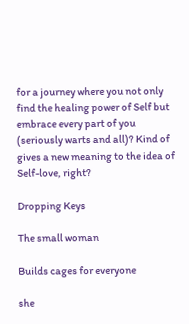for a journey where you not only find the healing power of Self but embrace every part of you (seriously warts and all)? Kind of gives a new meaning to the idea of Self-love, right?

Dropping Keys

The small woman

Builds cages for everyone

she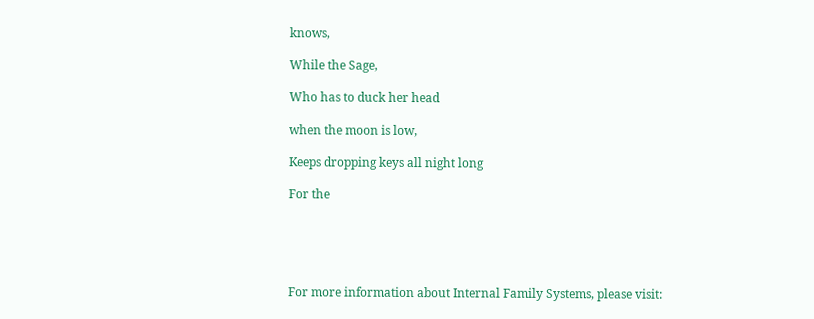knows,

While the Sage,

Who has to duck her head

when the moon is low,

Keeps dropping keys all night long

For the





For more information about Internal Family Systems, please visit: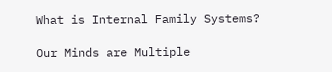What is Internal Family Systems?

Our Minds are Multiple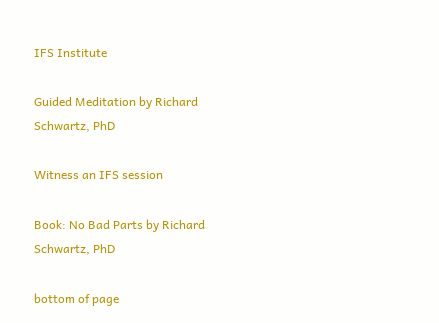IFS Institute

Guided Meditation by Richard Schwartz, PhD

Witness an IFS session

Book: No Bad Parts by Richard Schwartz, PhD

bottom of page